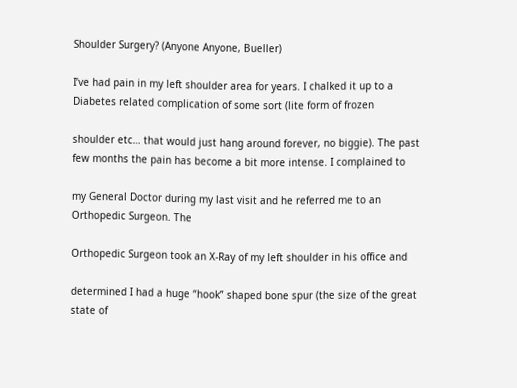Shoulder Surgery? (Anyone Anyone, Bueller)

I’ve had pain in my left shoulder area for years. I chalked it up to a
Diabetes related complication of some sort (lite form of frozen

shoulder etc… that would just hang around forever, no biggie). The past few months the pain has become a bit more intense. I complained to

my General Doctor during my last visit and he referred me to an Orthopedic Surgeon. The

Orthopedic Surgeon took an X-Ray of my left shoulder in his office and

determined I had a huge “hook” shaped bone spur (the size of the great state of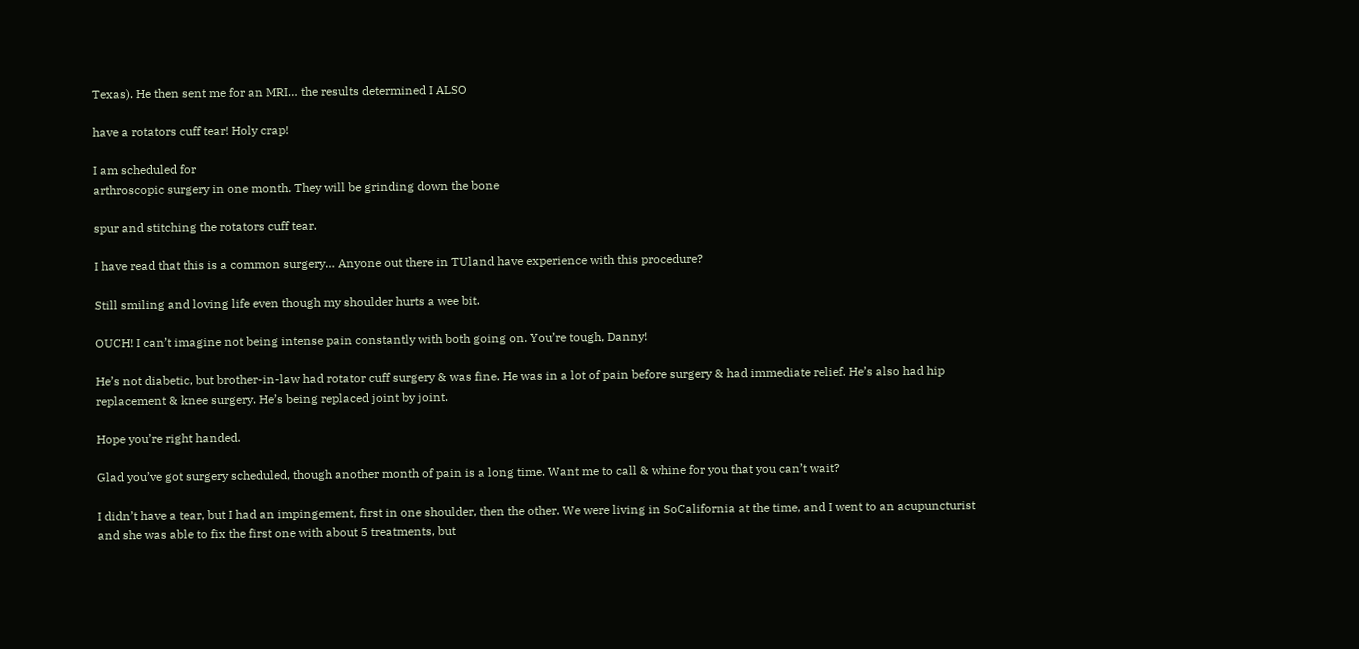Texas). He then sent me for an MRI… the results determined I ALSO

have a rotators cuff tear! Holy crap!

I am scheduled for
arthroscopic surgery in one month. They will be grinding down the bone

spur and stitching the rotators cuff tear.

I have read that this is a common surgery… Anyone out there in TUland have experience with this procedure?

Still smiling and loving life even though my shoulder hurts a wee bit.

OUCH! I can’t imagine not being intense pain constantly with both going on. You’re tough, Danny!

He’s not diabetic, but brother-in-law had rotator cuff surgery & was fine. He was in a lot of pain before surgery & had immediate relief. He’s also had hip replacement & knee surgery. He’s being replaced joint by joint.

Hope you’re right handed.

Glad you’ve got surgery scheduled, though another month of pain is a long time. Want me to call & whine for you that you can’t wait?

I didn’t have a tear, but I had an impingement, first in one shoulder, then the other. We were living in SoCalifornia at the time, and I went to an acupuncturist and she was able to fix the first one with about 5 treatments, but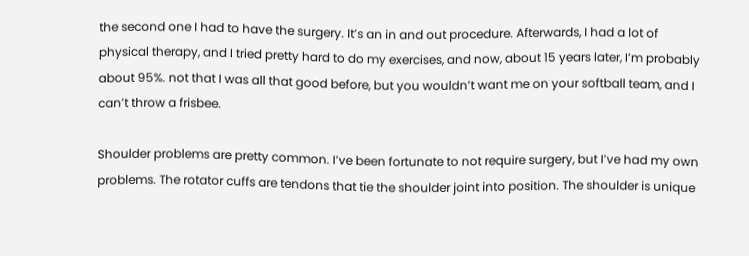the second one I had to have the surgery. It’s an in and out procedure. Afterwards, I had a lot of physical therapy, and I tried pretty hard to do my exercises, and now, about 15 years later, I’m probably about 95%. not that I was all that good before, but you wouldn’t want me on your softball team, and I can’t throw a frisbee.

Shoulder problems are pretty common. I’ve been fortunate to not require surgery, but I’ve had my own problems. The rotator cuffs are tendons that tie the shoulder joint into position. The shoulder is unique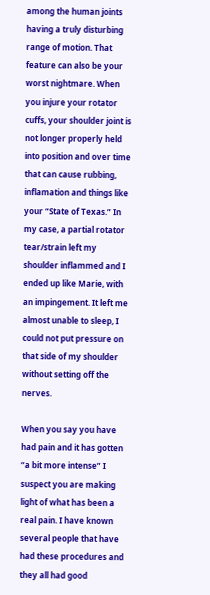among the human joints having a truly disturbing range of motion. That feature can also be your worst nightmare. When you injure your rotator cuffs, your shoulder joint is not longer properly held into position and over time that can cause rubbing, inflamation and things like your “State of Texas.” In my case, a partial rotator tear/strain left my shoulder inflammed and I ended up like Marie, with an impingement. It left me almost unable to sleep, I could not put pressure on that side of my shoulder without setting off the nerves.

When you say you have had pain and it has gotten “a bit more intense” I suspect you are making light of what has been a real pain. I have known several people that have had these procedures and they all had good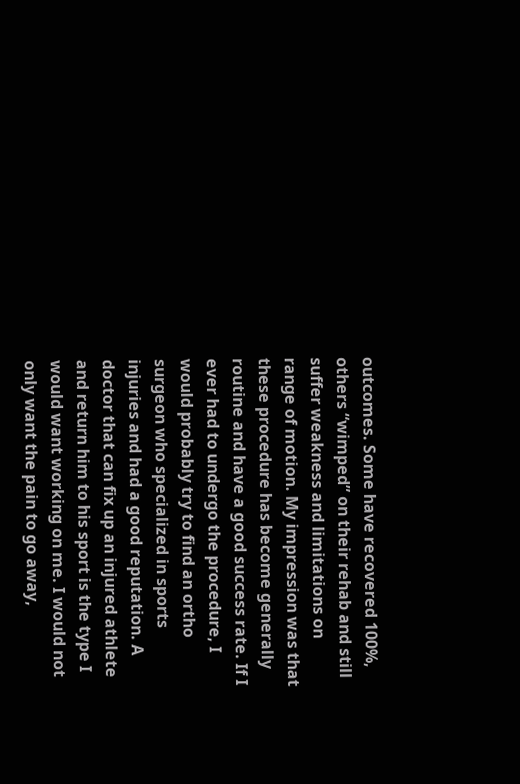outcomes. Some have recovered 100%, others “wimped” on their rehab and still suffer weakness and limitations on range of motion. My impression was that these procedure has become generally routine and have a good success rate. If I ever had to undergo the procedure, I would probably try to find an ortho surgeon who specialized in sports injuries and had a good reputation. A doctor that can fix up an injured athlete and return him to his sport is the type I would want working on me. I would not only want the pain to go away,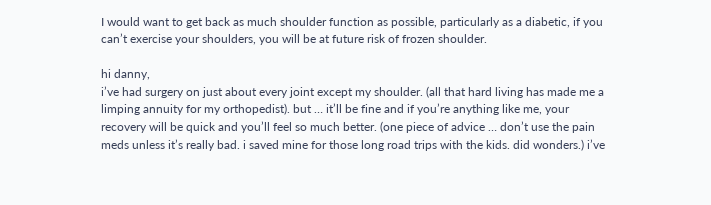I would want to get back as much shoulder function as possible, particularly as a diabetic, if you can’t exercise your shoulders, you will be at future risk of frozen shoulder.

hi danny,
i’ve had surgery on just about every joint except my shoulder. (all that hard living has made me a limping annuity for my orthopedist). but … it’ll be fine and if you’re anything like me, your recovery will be quick and you’ll feel so much better. (one piece of advice … don’t use the pain meds unless it’s really bad. i saved mine for those long road trips with the kids. did wonders.) i’ve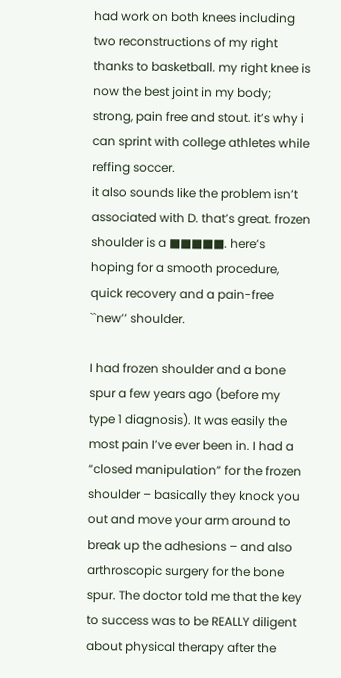had work on both knees including two reconstructions of my right thanks to basketball. my right knee is now the best joint in my body; strong, pain free and stout. it’s why i can sprint with college athletes while reffing soccer.
it also sounds like the problem isn’t associated with D. that’s great. frozen shoulder is a ■■■■■. here’s hoping for a smooth procedure, quick recovery and a pain-free ``new’’ shoulder.

I had frozen shoulder and a bone spur a few years ago (before my type 1 diagnosis). It was easily the most pain I’ve ever been in. I had a “closed manipulation” for the frozen shoulder – basically they knock you out and move your arm around to break up the adhesions – and also arthroscopic surgery for the bone spur. The doctor told me that the key to success was to be REALLY diligent about physical therapy after the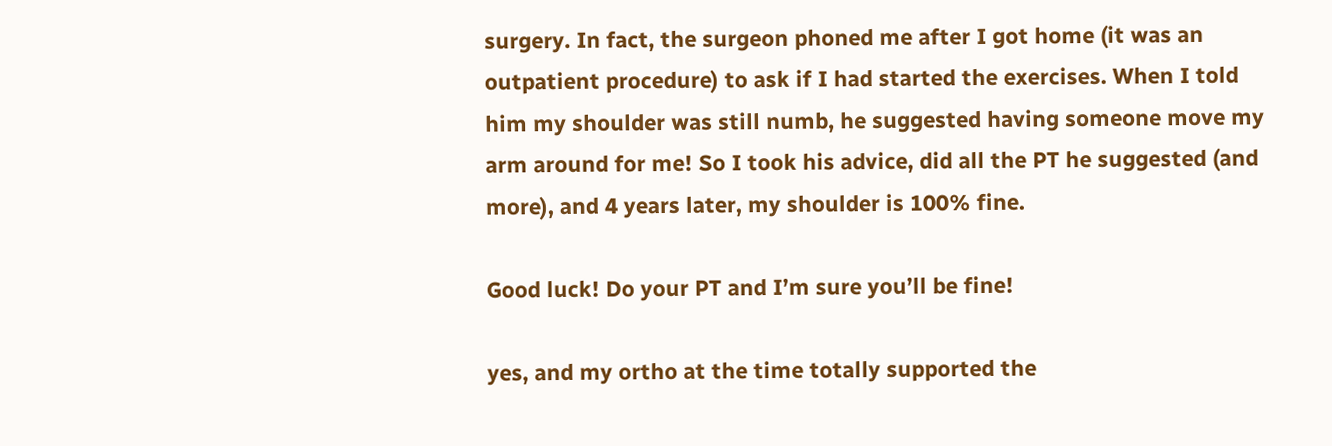surgery. In fact, the surgeon phoned me after I got home (it was an outpatient procedure) to ask if I had started the exercises. When I told him my shoulder was still numb, he suggested having someone move my arm around for me! So I took his advice, did all the PT he suggested (and more), and 4 years later, my shoulder is 100% fine.

Good luck! Do your PT and I’m sure you’ll be fine!

yes, and my ortho at the time totally supported the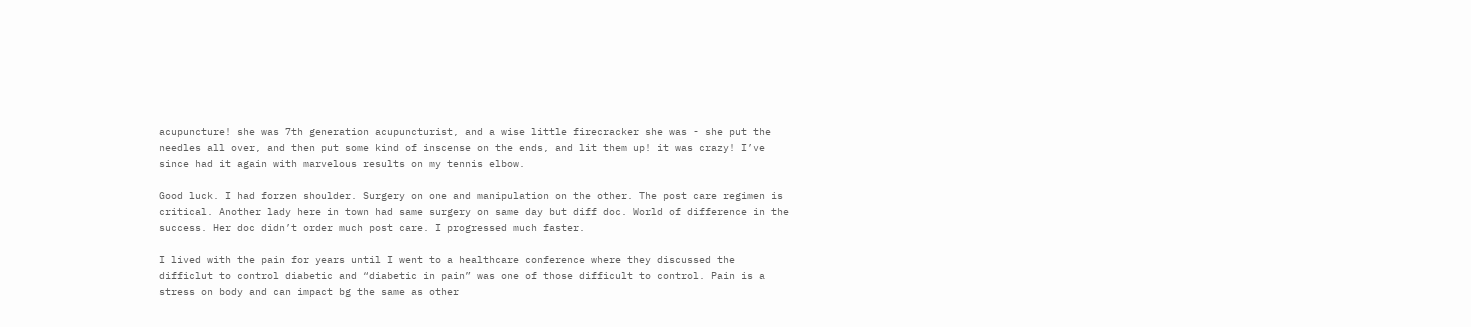acupuncture! she was 7th generation acupuncturist, and a wise little firecracker she was - she put the needles all over, and then put some kind of inscense on the ends, and lit them up! it was crazy! I’ve since had it again with marvelous results on my tennis elbow.

Good luck. I had forzen shoulder. Surgery on one and manipulation on the other. The post care regimen is critical. Another lady here in town had same surgery on same day but diff doc. World of difference in the success. Her doc didn’t order much post care. I progressed much faster.

I lived with the pain for years until I went to a healthcare conference where they discussed the difficlut to control diabetic and “diabetic in pain” was one of those difficult to control. Pain is a stress on body and can impact bg the same as other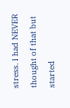stress. I had NEVER thought of that but started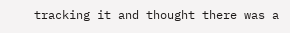tracking it and thought there was a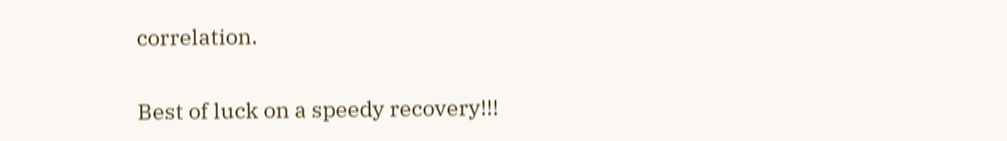correlation.

Best of luck on a speedy recovery!!!